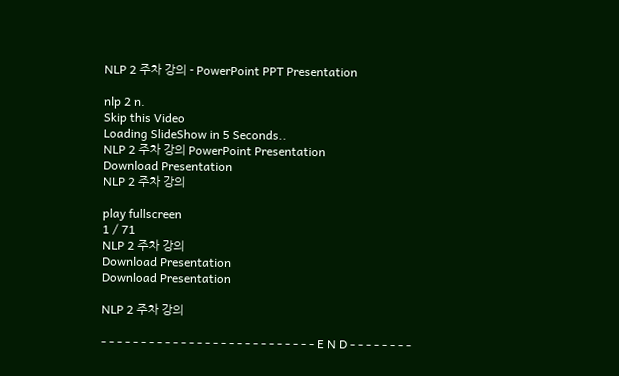NLP 2 주차 강의 - PowerPoint PPT Presentation

nlp 2 n.
Skip this Video
Loading SlideShow in 5 Seconds..
NLP 2 주차 강의 PowerPoint Presentation
Download Presentation
NLP 2 주차 강의

play fullscreen
1 / 71
NLP 2 주차 강의
Download Presentation
Download Presentation

NLP 2 주차 강의

- - - - - - - - - - - - - - - - - - - - - - - - - - - E N D - - - - - - - -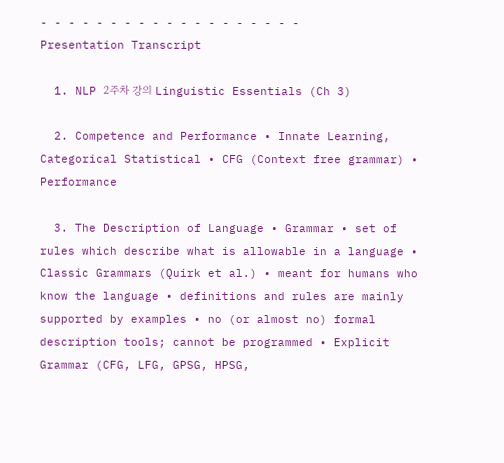- - - - - - - - - - - - - - - - - - -
Presentation Transcript

  1. NLP 2주차 강의 Linguistic Essentials (Ch 3)

  2. Competence and Performance • Innate Learning, Categorical Statistical • CFG (Context free grammar) • Performance

  3. The Description of Language • Grammar • set of rules which describe what is allowable in a language • Classic Grammars (Quirk et al.) • meant for humans who know the language • definitions and rules are mainly supported by examples • no (or almost no) formal description tools; cannot be programmed • Explicit Grammar (CFG, LFG, GPSG, HPSG,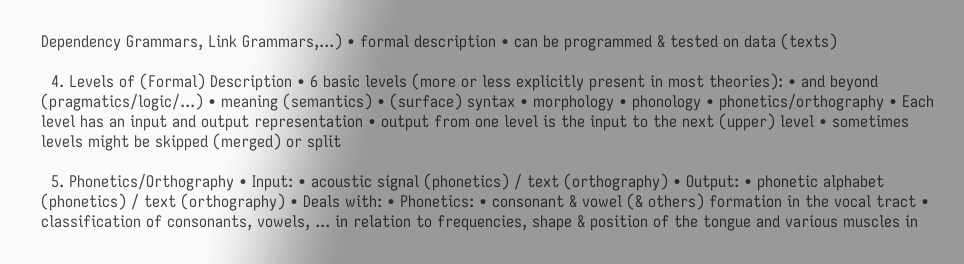Dependency Grammars, Link Grammars,...) • formal description • can be programmed & tested on data (texts)

  4. Levels of (Formal) Description • 6 basic levels (more or less explicitly present in most theories): • and beyond (pragmatics/logic/...) • meaning (semantics) • (surface) syntax • morphology • phonology • phonetics/orthography • Each level has an input and output representation • output from one level is the input to the next (upper) level • sometimes levels might be skipped (merged) or split

  5. Phonetics/Orthography • Input: • acoustic signal (phonetics) / text (orthography) • Output: • phonetic alphabet (phonetics) / text (orthography) • Deals with: • Phonetics: • consonant & vowel (& others) formation in the vocal tract • classification of consonants, vowels, ... in relation to frequencies, shape & position of the tongue and various muscles in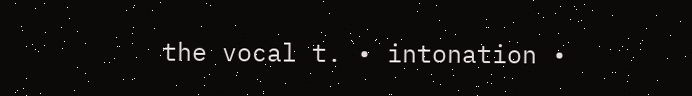the vocal t. • intonation •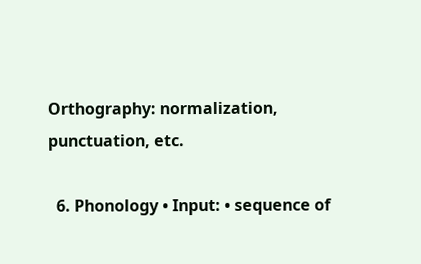Orthography: normalization, punctuation, etc.

  6. Phonology • Input: • sequence of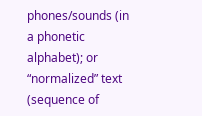phones/sounds (in a phonetic alphabet); or “normalized” text (sequence of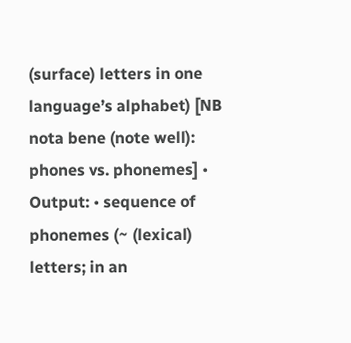(surface) letters in one language’s alphabet) [NB nota bene (note well): phones vs. phonemes] • Output: • sequence of phonemes (~ (lexical) letters; in an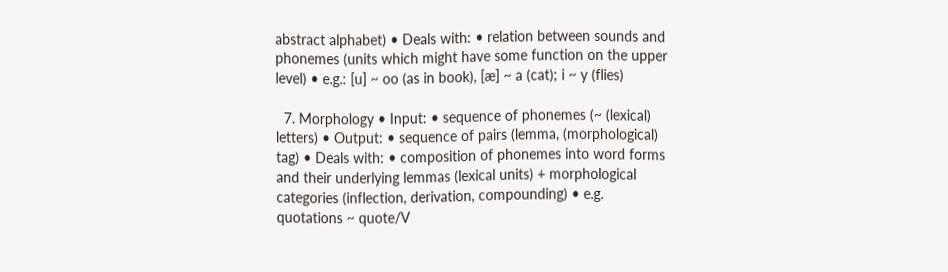abstract alphabet) • Deals with: • relation between sounds and phonemes (units which might have some function on the upper level) • e.g.: [u] ~ oo (as in book), [æ] ~ a (cat); i ~ y (flies)

  7. Morphology • Input: • sequence of phonemes (~ (lexical) letters) • Output: • sequence of pairs (lemma, (morphological) tag) • Deals with: • composition of phonemes into word forms and their underlying lemmas (lexical units) + morphological categories (inflection, derivation, compounding) • e.g. quotations ~ quote/V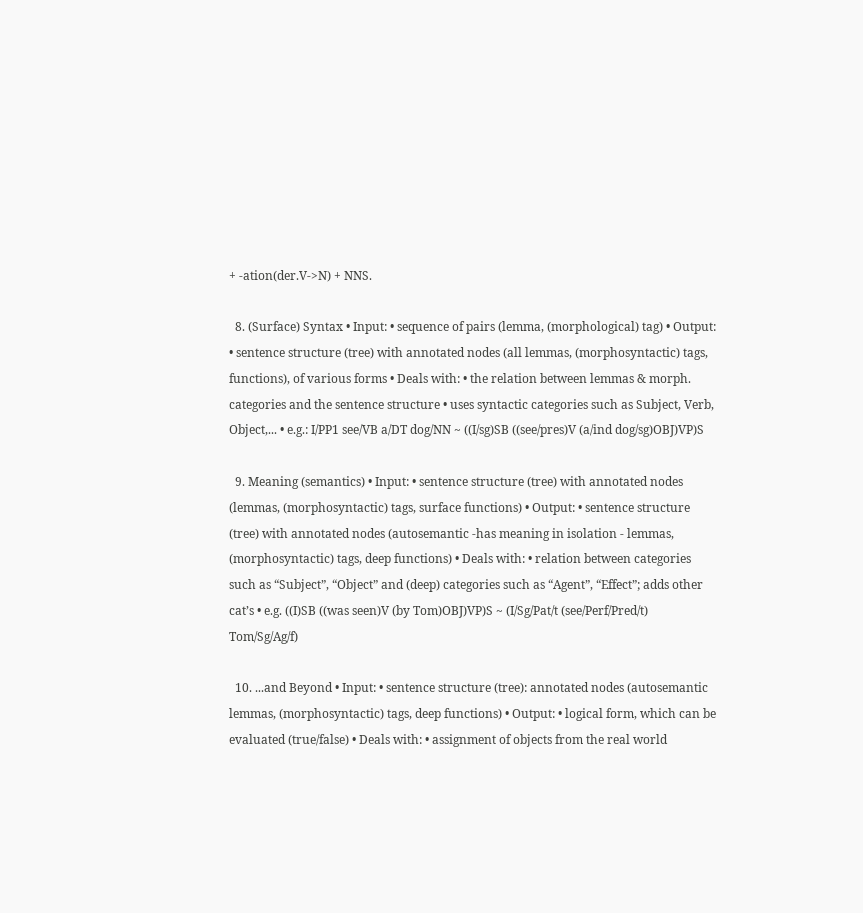+ -ation(der.V->N) + NNS.

  8. (Surface) Syntax • Input: • sequence of pairs (lemma, (morphological) tag) • Output: • sentence structure (tree) with annotated nodes (all lemmas, (morphosyntactic) tags, functions), of various forms • Deals with: • the relation between lemmas & morph. categories and the sentence structure • uses syntactic categories such as Subject, Verb, Object,... • e.g.: I/PP1 see/VB a/DT dog/NN ~ ((I/sg)SB ((see/pres)V (a/ind dog/sg)OBJ)VP)S

  9. Meaning (semantics) • Input: • sentence structure (tree) with annotated nodes (lemmas, (morphosyntactic) tags, surface functions) • Output: • sentence structure (tree) with annotated nodes (autosemantic -has meaning in isolation - lemmas, (morphosyntactic) tags, deep functions) • Deals with: • relation between categories such as “Subject”, “Object” and (deep) categories such as “Agent”, “Effect”; adds other cat’s • e.g. ((I)SB ((was seen)V (by Tom)OBJ)VP)S ~ (I/Sg/Pat/t (see/Perf/Pred/t) Tom/Sg/Ag/f)

  10. ...and Beyond • Input: • sentence structure (tree): annotated nodes (autosemantic lemmas, (morphosyntactic) tags, deep functions) • Output: • logical form, which can be evaluated (true/false) • Deals with: • assignment of objects from the real world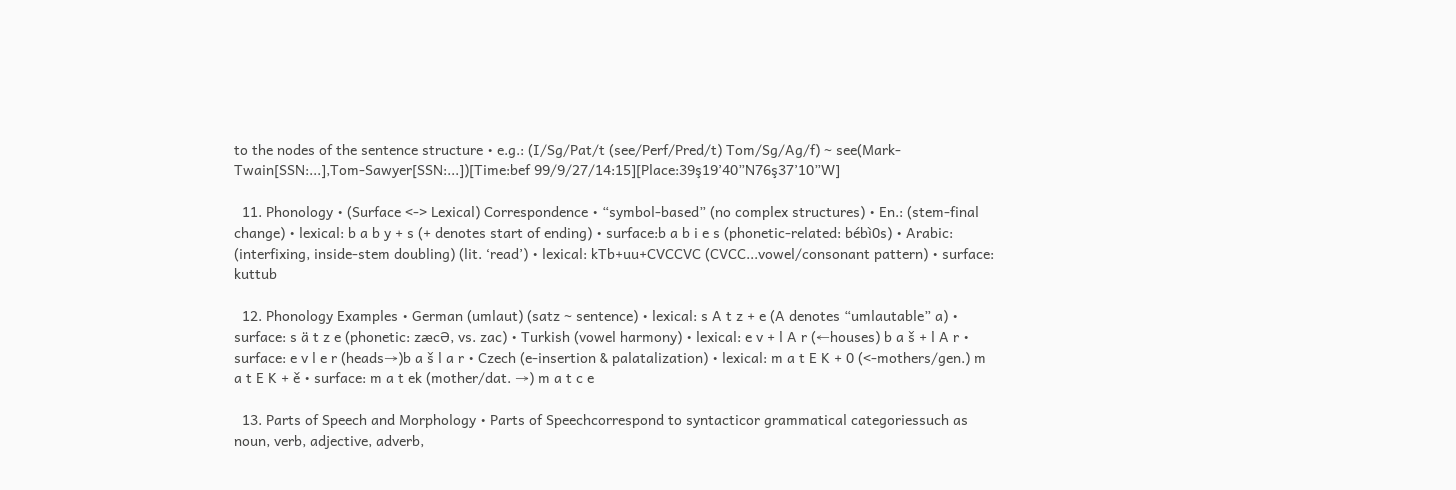to the nodes of the sentence structure • e.g.: (I/Sg/Pat/t (see/Perf/Pred/t) Tom/Sg/Ag/f) ~ see(Mark-Twain[SSN:...],Tom-Sawyer[SSN:...])[Time:bef 99/9/27/14:15][Place:39ş19’40”N76ş37’10”W]

  11. Phonology • (Surface <-> Lexical) Correspondence • “symbol-based” (no complex structures) • En.: (stem-final change) • lexical: b a b y + s (+ denotes start of ending) • surface:b a b i e s (phonetic-related: bébì0s) • Arabic: (interfixing, inside-stem doubling) (lit. ‘read’) • lexical: kTb+uu+CVCCVC (CVCC...vowel/consonant pattern) • surface: kuttub

  12. Phonology Examples • German (umlaut) (satz ~ sentence) • lexical: s A t z + e (A denotes “umlautable” a) • surface: s ä t z e (phonetic: zæcƏ, vs. zac) • Turkish (vowel harmony) • lexical: e v + l A r (←houses) b a š + l A r • surface: e v l e r (heads→)b a š l a r • Czech (e-insertion & palatalization) • lexical: m a t E K + 0 (<-mothers/gen.) m a t E K + ě • surface: m a t ek (mother/dat. →) m a t c e

  13. Parts of Speech and Morphology • Parts of Speechcorrespond to syntacticor grammatical categoriessuch as noun, verb, adjective, adverb,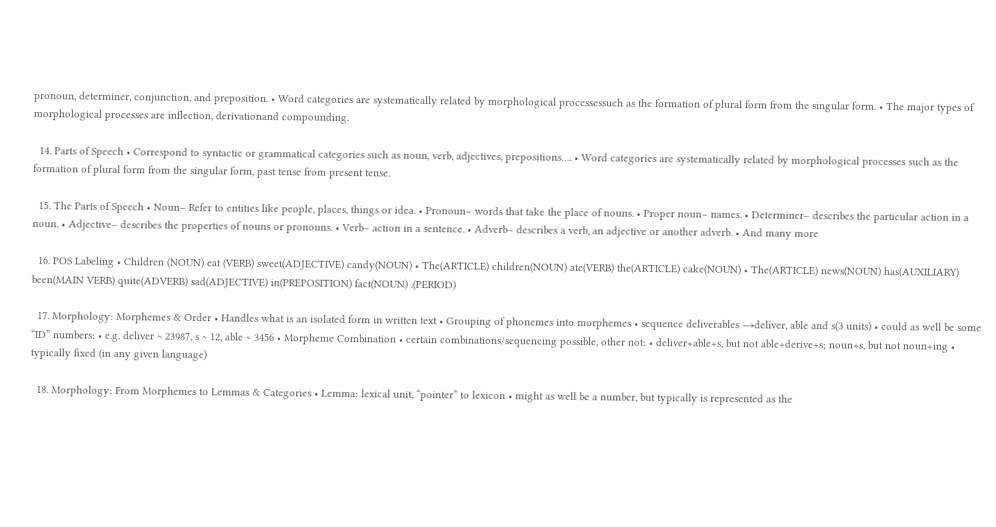pronoun, determiner, conjunction, and preposition. • Word categories are systematically related by morphological processessuch as the formation of plural form from the singular form. • The major types of morphological processes are inflection, derivationand compounding.

  14. Parts of Speech • Correspond to syntactic or grammatical categories such as noun, verb, adjectives, prepositions…. • Word categories are systematically related by morphological processes such as the formation of plural form from the singular form, past tense from present tense.

  15. The Parts of Speech • Noun– Refer to entities like people, places, things or idea. • Pronoun– words that take the place of nouns. • Proper noun– names. • Determiner– describes the particular action in a noun. • Adjective– describes the properties of nouns or pronouns. • Verb– action in a sentence. • Adverb– describes a verb, an adjective or another adverb. • And many more

  16. POS Labeling • Children (NOUN) eat (VERB) sweet(ADJECTIVE) candy(NOUN) • The(ARTICLE) children(NOUN) ate(VERB) the(ARTICLE) cake(NOUN) • The(ARTICLE) news(NOUN) has(AUXILIARY) been(MAIN VERB) quite(ADVERB) sad(ADJECTIVE) in(PREPOSITION) fact(NOUN) .(PERIOD)

  17. Morphology: Morphemes & Order • Handles what is an isolated form in written text • Grouping of phonemes into morphemes • sequence deliverables →deliver, able and s(3 units) • could as well be some “ID” numbers: • e.g. deliver ~ 23987, s ~ 12, able ~ 3456 • Morpheme Combination • certain combinations/sequencing possible, other not: • deliver+able+s, but not able+derive+s; noun+s, but not noun+ing • typically fixed (in any given language)

  18. Morphology: From Morphemes to Lemmas & Categories • Lemma: lexical unit, “pointer” to lexicon • might as well be a number, but typically is represented as the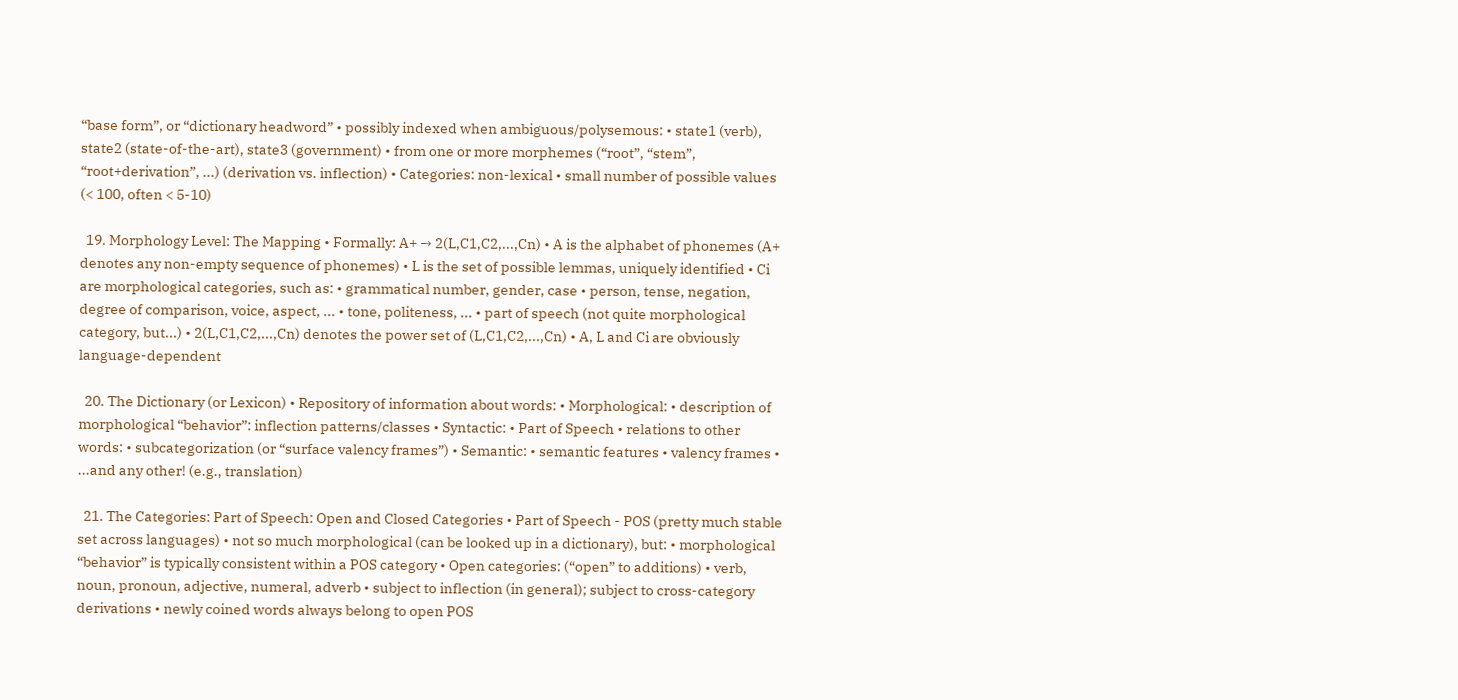“base form”, or “dictionary headword” • possibly indexed when ambiguous/polysemous: • state1 (verb), state2 (state-of-the-art), state3 (government) • from one or more morphemes (“root”, “stem”, “root+derivation”, ...) (derivation vs. inflection) • Categories: non-lexical • small number of possible values (< 100, often < 5-10)

  19. Morphology Level: The Mapping • Formally: A+ → 2(L,C1,C2,...,Cn) • A is the alphabet of phonemes (A+ denotes any non-empty sequence of phonemes) • L is the set of possible lemmas, uniquely identified • Ci are morphological categories, such as: • grammatical number, gender, case • person, tense, negation, degree of comparison, voice, aspect, ... • tone, politeness, ... • part of speech (not quite morphological category, but...) • 2(L,C1,C2,...,Cn) denotes the power set of (L,C1,C2,...,Cn) • A, L and Ci are obviously language-dependent

  20. The Dictionary (or Lexicon) • Repository of information about words: • Morphological: • description of morphological “behavior”: inflection patterns/classes • Syntactic: • Part of Speech • relations to other words: • subcategorization (or “surface valency frames”) • Semantic: • semantic features • valency frames • ...and any other! (e.g., translation)

  21. The Categories: Part of Speech: Open and Closed Categories • Part of Speech - POS (pretty much stable set across languages) • not so much morphological (can be looked up in a dictionary), but: • morphological “behavior” is typically consistent within a POS category • Open categories: (“open” to additions) • verb, noun, pronoun, adjective, numeral, adverb • subject to inflection (in general); subject to cross-category derivations • newly coined words always belong to open POS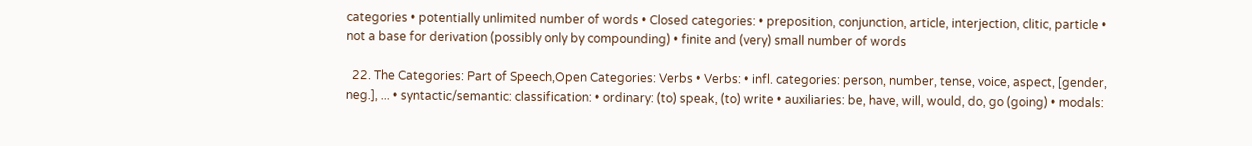categories • potentially unlimited number of words • Closed categories: • preposition, conjunction, article, interjection, clitic, particle • not a base for derivation (possibly only by compounding) • finite and (very) small number of words

  22. The Categories: Part of Speech,Open Categories: Verbs • Verbs: • infl. categories: person, number, tense, voice, aspect, [gender, neg.], ... • syntactic/semantic: classification: • ordinary: (to) speak, (to) write • auxiliaries: be, have, will, would, do, go (going) • modals: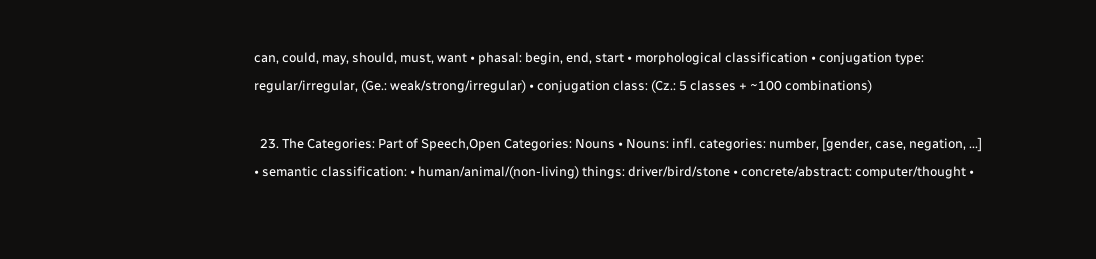can, could, may, should, must, want • phasal: begin, end, start • morphological classification • conjugation type: regular/irregular, (Ge.: weak/strong/irregular) • conjugation class: (Cz.: 5 classes + ~100 combinations)

  23. The Categories: Part of Speech,Open Categories: Nouns • Nouns: infl. categories: number, [gender, case, negation, ...] • semantic classification: • human/animal/(non-living) things: driver/bird/stone • concrete/abstract: computer/thought •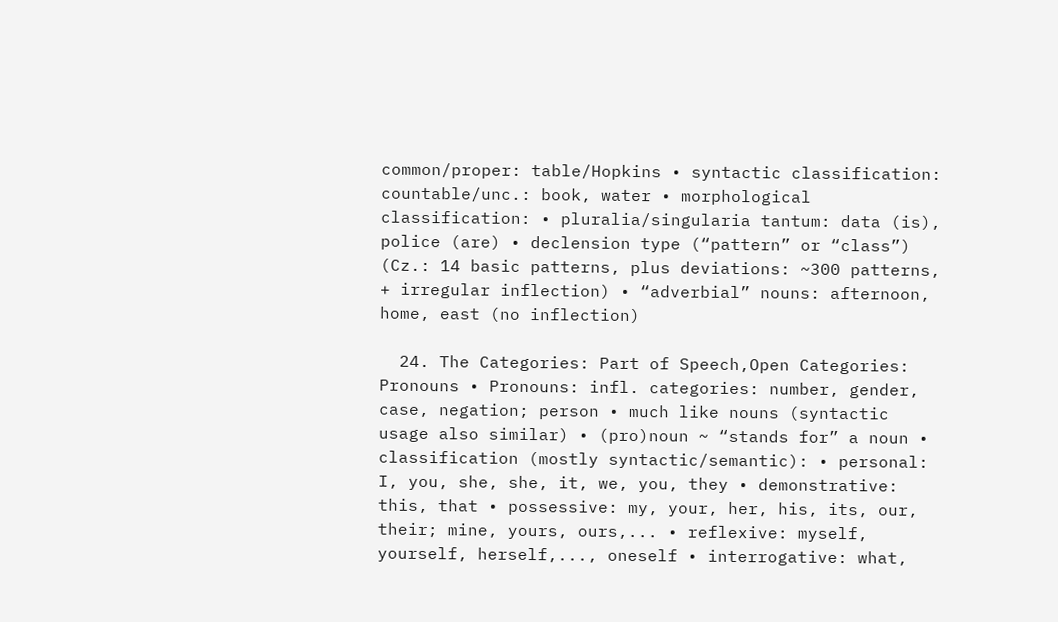common/proper: table/Hopkins • syntactic classification: countable/unc.: book, water • morphological classification: • pluralia/singularia tantum: data (is), police (are) • declension type (“pattern” or “class”) (Cz.: 14 basic patterns, plus deviations: ~300 patterns, + irregular inflection) • “adverbial” nouns: afternoon, home, east (no inflection)

  24. The Categories: Part of Speech,Open Categories: Pronouns • Pronouns: infl. categories: number, gender, case, negation; person • much like nouns (syntactic usage also similar) • (pro)noun ~ “stands for” a noun • classification (mostly syntactic/semantic): • personal: I, you, she, she, it, we, you, they • demonstrative: this, that • possessive: my, your, her, his, its, our, their; mine, yours, ours,... • reflexive: myself, yourself, herself,..., oneself • interrogative: what,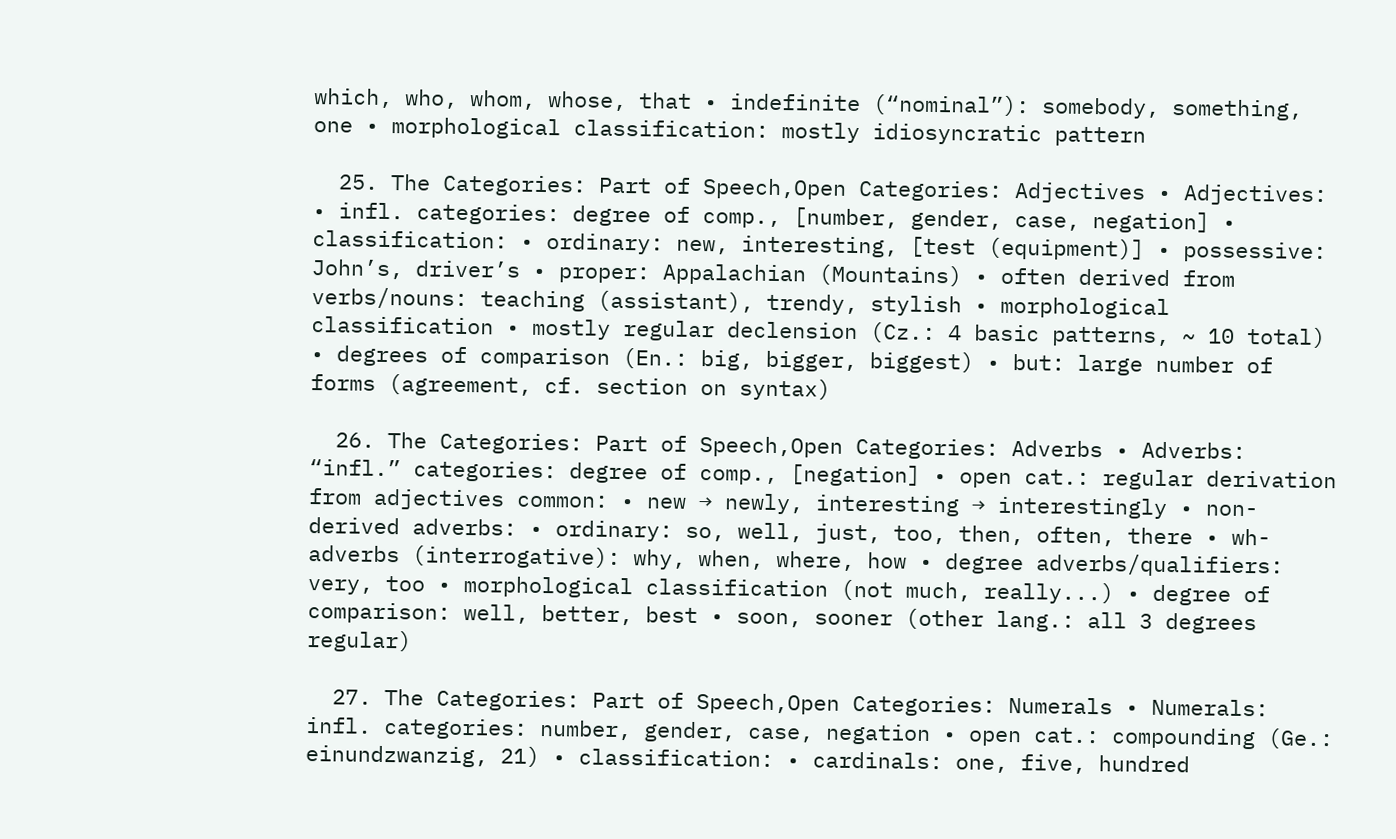which, who, whom, whose, that • indefinite (“nominal”): somebody, something, one • morphological classification: mostly idiosyncratic pattern

  25. The Categories: Part of Speech,Open Categories: Adjectives • Adjectives: • infl. categories: degree of comp., [number, gender, case, negation] • classification: • ordinary: new, interesting, [test (equipment)] • possessive: John’s, driver’s • proper: Appalachian (Mountains) • often derived from verbs/nouns: teaching (assistant), trendy, stylish • morphological classification • mostly regular declension (Cz.: 4 basic patterns, ~ 10 total) • degrees of comparison (En.: big, bigger, biggest) • but: large number of forms (agreement, cf. section on syntax)

  26. The Categories: Part of Speech,Open Categories: Adverbs • Adverbs: “infl.” categories: degree of comp., [negation] • open cat.: regular derivation from adjectives common: • new → newly, interesting → interestingly • non-derived adverbs: • ordinary: so, well, just, too, then, often, there • wh-adverbs (interrogative): why, when, where, how • degree adverbs/qualifiers: very, too • morphological classification (not much, really...) • degree of comparison: well, better, best • soon, sooner (other lang.: all 3 degrees regular)

  27. The Categories: Part of Speech,Open Categories: Numerals • Numerals: infl. categories: number, gender, case, negation • open cat.: compounding (Ge.: einundzwanzig, 21) • classification: • cardinals: one, five, hundred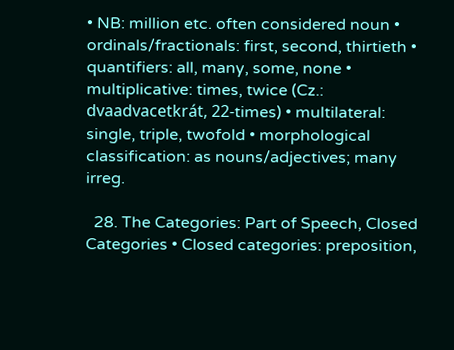• NB: million etc. often considered noun • ordinals/fractionals: first, second, thirtieth • quantifiers: all, many, some, none • multiplicative: times, twice (Cz.: dvaadvacetkrát, 22-times) • multilateral: single, triple, twofold • morphological classification: as nouns/adjectives; many irreg.

  28. The Categories: Part of Speech, Closed Categories • Closed categories: preposition,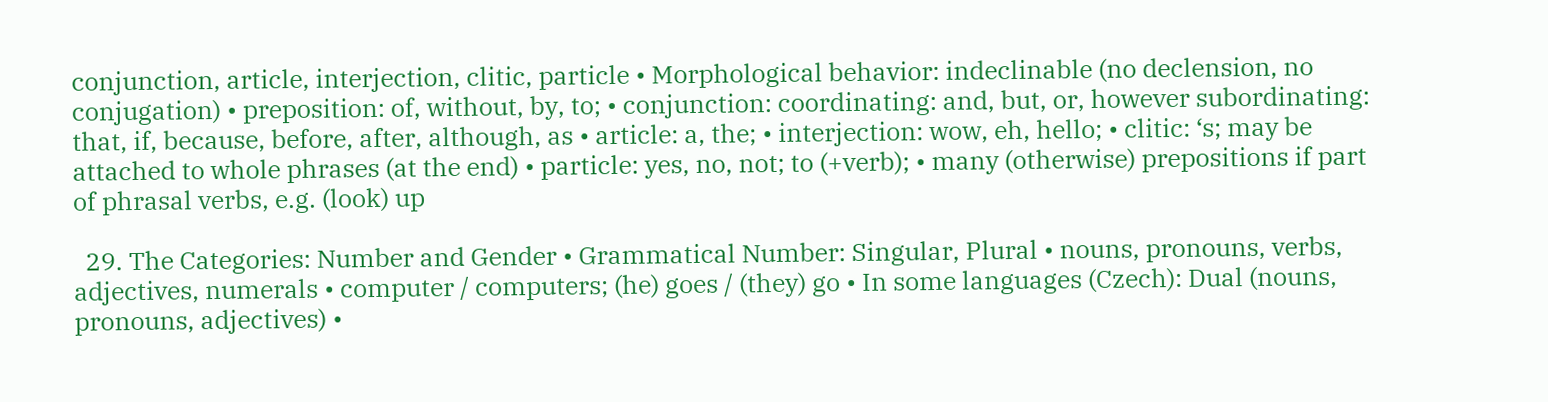conjunction, article, interjection, clitic, particle • Morphological behavior: indeclinable (no declension, no conjugation) • preposition: of, without, by, to; • conjunction: coordinating: and, but, or, however subordinating: that, if, because, before, after, although, as • article: a, the; • interjection: wow, eh, hello; • clitic: ‘s; may be attached to whole phrases (at the end) • particle: yes, no, not; to (+verb); • many (otherwise) prepositions if part of phrasal verbs, e.g. (look) up

  29. The Categories: Number and Gender • Grammatical Number: Singular, Plural • nouns, pronouns, verbs, adjectives, numerals • computer / computers; (he) goes / (they) go • In some languages (Czech): Dual (nouns, pronouns, adjectives) •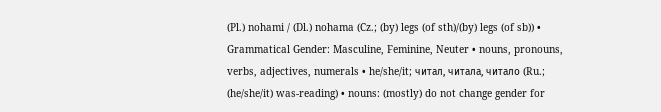(Pl.) nohami / (Dl.) nohama (Cz.; (by) legs (of sth)/(by) legs (of sb)) • Grammatical Gender: Masculine, Feminine, Neuter • nouns, pronouns, verbs, adjectives, numerals • he/she/it; читал, читала, читало (Ru.; (he/she/it) was-reading) • nouns: (mostly) do not change gender for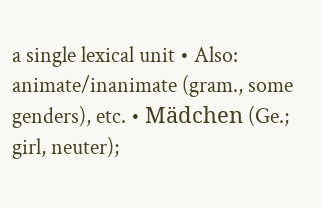a single lexical unit • Also: animate/inanimate (gram., some genders), etc. • Mädchen (Ge.; girl, neuter);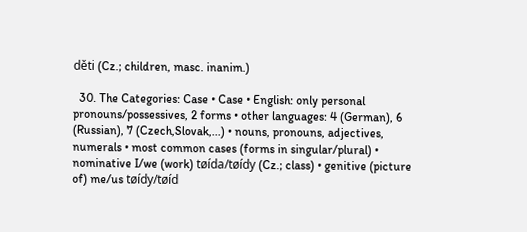děti (Cz.; children, masc. inanim.)

  30. The Categories: Case • Case • English: only personal pronouns/possessives, 2 forms • other languages: 4 (German), 6 (Russian), 7 (Czech,Slovak,...) • nouns, pronouns, adjectives, numerals • most common cases (forms in singular/plural) • nominative I/we (work) tøída/tøídy (Cz.; class) • genitive (picture of) me/us tøídy/tøíd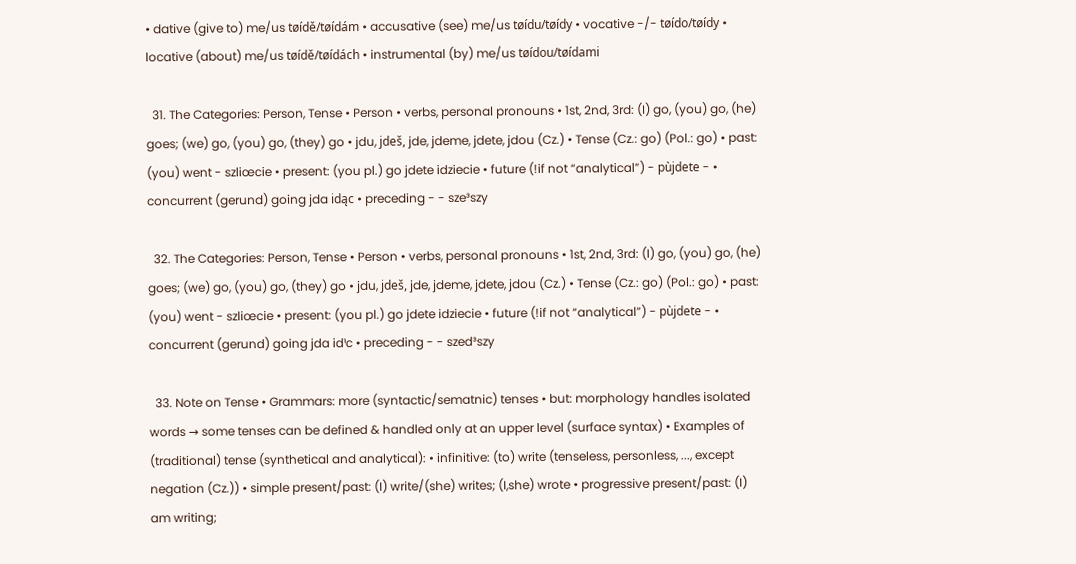• dative (give to) me/us tøídě/tøídám • accusative (see) me/us tøídu/tøídy • vocative -/- tøído/tøídy • locative (about) me/us tøídě/tøídách • instrumental (by) me/us tøídou/tøídami

  31. The Categories: Person, Tense • Person • verbs, personal pronouns • 1st, 2nd, 3rd: (I) go, (you) go, (he) goes; (we) go, (you) go, (they) go • jdu, jdeš, jde, jdeme, jdete, jdou (Cz.) • Tense (Cz.: go) (Pol.: go) • past: (you) went - szliœcie • present: (you pl.) go jdete idziecie • future (!if not “analytical”) - pùjdete - • concurrent (gerund) going jda idąc • preceding - - sze³szy

  32. The Categories: Person, Tense • Person • verbs, personal pronouns • 1st, 2nd, 3rd: (I) go, (you) go, (he) goes; (we) go, (you) go, (they) go • jdu, jdeš, jde, jdeme, jdete, jdou (Cz.) • Tense (Cz.: go) (Pol.: go) • past: (you) went - szliœcie • present: (you pl.) go jdete idziecie • future (!if not “analytical”) - pùjdete - • concurrent (gerund) going jda id¹c • preceding - - szed³szy

  33. Note on Tense • Grammars: more (syntactic/sematnic) tenses • but: morphology handles isolated words → some tenses can be defined & handled only at an upper level (surface syntax) • Examples of (traditional) tense (synthetical and analytical): • infinitive: (to) write (tenseless, personless, ..., except negation (Cz.)) • simple present/past: (I) write/(she) writes; (I,she) wrote • progressive present/past: (I) am writing;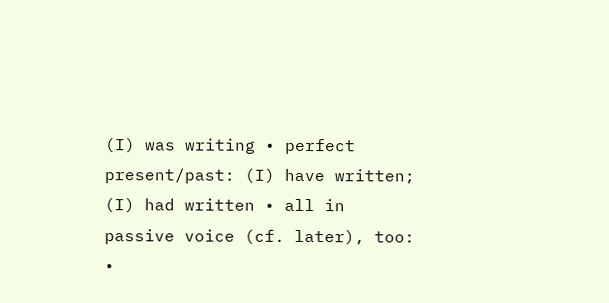(I) was writing • perfect present/past: (I) have written; (I) had written • all in passive voice (cf. later), too: •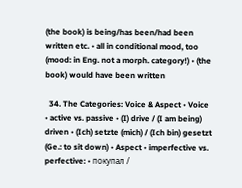(the book) is being/has been/had been written etc. • all in conditional mood, too (mood: in Eng. not a morph. category!) • (the book) would have been written

  34. The Categories: Voice & Aspect • Voice • active vs. passive • (I) drive / (I am being) driven • (Ich) setzte (mich) / (Ich bin) gesetzt (Ge.: to sit down) • Aspect • imperfective vs. perfective: • пoкупал /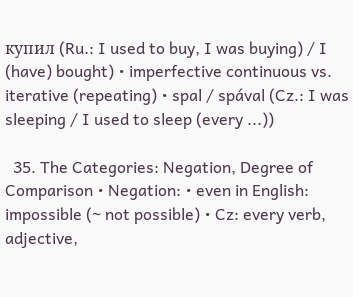купил (Ru.: I used to buy, I was buying) / I (have) bought) • imperfective continuous vs. iterative (repeating) • spal / spával (Cz.: I was sleeping / I used to sleep (every ...))

  35. The Categories: Negation, Degree of Comparison • Negation: • even in English: impossible (~ not possible) • Cz: every verb, adjective,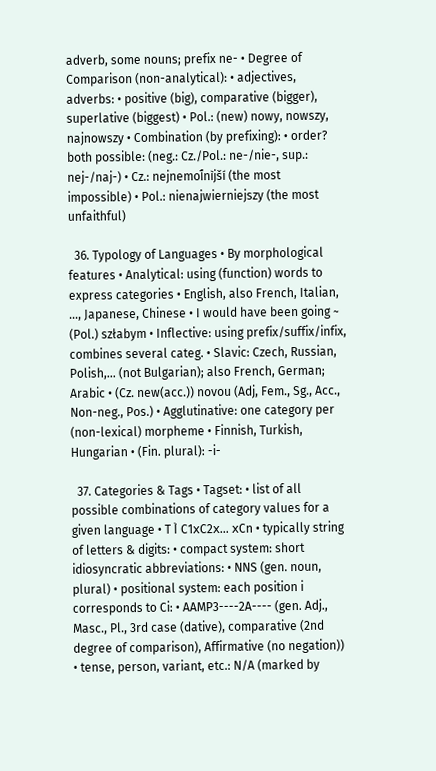adverb, some nouns; prefix ne- • Degree of Comparison (non-analytical): • adjectives, adverbs: • positive (big), comparative (bigger), superlative (biggest) • Pol.: (new) nowy, nowszy, najnowszy • Combination (by prefixing): • order? both possible: (neg.: Cz./Pol.: ne-/nie-, sup.: nej-/naj-) • Cz.: nejnemoٱnìjší (the most impossible) • Pol.: nienajwierniejszy (the most unfaithful)

  36. Typology of Languages • By morphological features • Analytical: using (function) words to express categories • English, also French, Italian, ..., Japanese, Chinese • I would have been going ~ (Pol.) szłabym • Inflective: using prefix/suffix/infix, combines several categ. • Slavic: Czech, Russian, Polish,... (not Bulgarian); also French, German; Arabic • (Cz. new(acc.)) novou (Adj, Fem., Sg., Acc., Non-neg., Pos.) • Agglutinative: one category per (non-lexical) morpheme • Finnish, Turkish, Hungarian • (Fin. plural): -i-

  37. Categories & Tags • Tagset: • list of all possible combinations of category values for a given language • T Ì C1ⅹC2ⅹ... ⅹCn • typically string of letters & digits: • compact system: short idiosyncratic abbreviations: • NNS (gen. noun, plural) • positional system: each position i corresponds to Ci: • AAMP3----2A---- (gen. Adj., Masc., Pl., 3rd case (dative), comparative (2nd degree of comparison), Affirmative (no negation)) • tense, person, variant, etc.: N/A (marked by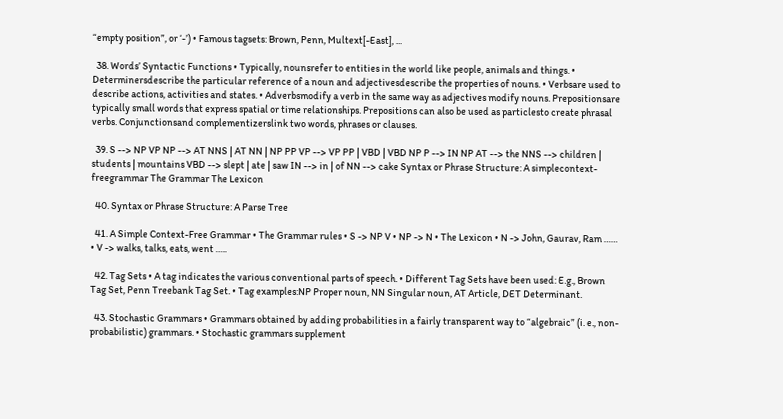“empty position”, or ‘-’) • Famous tagsets: Brown, Penn, Multext[-East], ...

  38. Words’ Syntactic Functions • Typically, nounsrefer to entities in the world like people, animals and things. • Determinersdescribe the particular reference of a noun and adjectivesdescribe the properties of nouns. • Verbsare used to describe actions, activities and states. • Adverbsmodify a verb in the same way as adjectives modify nouns. Prepositionsare typically small words that express spatial or time relationships. Prepositions can also be used as particlesto create phrasal verbs. Conjunctionsand complementizerslink two words, phrases or clauses.

  39. S --> NP VP NP --> AT NNS | AT NN | NP PP VP --> VP PP | VBD | VBD NP P --> IN NP AT --> the NNS --> children | students | mountains VBD --> slept | ate | saw IN --> in | of NN --> cake Syntax or Phrase Structure: A simplecontext-freegrammar The Grammar The Lexicon

  40. Syntax or Phrase Structure: A Parse Tree

  41. A Simple Context-Free Grammar • The Grammar rules • S -> NP V • NP -> N • The Lexicon • N -> John, Gaurav, Ram …… • V -> walks, talks, eats, went …..

  42. Tag Sets • A tag indicates the various conventional parts of speech. • Different Tag Sets have been used: E.g., Brown Tag Set, Penn Treebank Tag Set. • Tag examples:NP Proper noun, NN Singular noun, AT Article, DET Determinant.

  43. Stochastic Grammars • Grammars obtained by adding probabilities in a fairly transparent way to “algebraic” (i. e., non-probabilistic) grammars. • Stochastic grammars supplement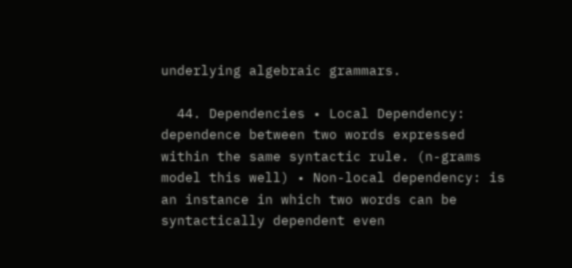underlying algebraic grammars.

  44. Dependencies • Local Dependency: dependence between two words expressed within the same syntactic rule. (n-grams model this well) • Non-local dependency: is an instance in which two words can be syntactically dependent even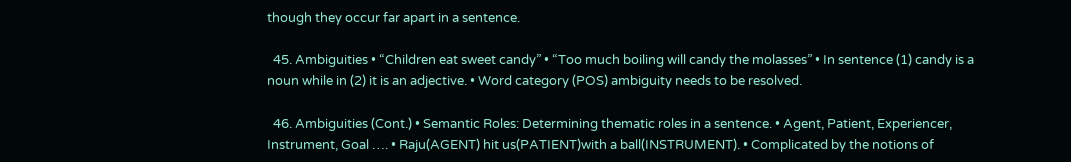though they occur far apart in a sentence.

  45. Ambiguities • “Children eat sweet candy” • “Too much boiling will candy the molasses” • In sentence (1) candy is a noun while in (2) it is an adjective. • Word category (POS) ambiguity needs to be resolved.

  46. Ambiguities (Cont.) • Semantic Roles: Determining thematic roles in a sentence. • Agent, Patient, Experiencer, Instrument, Goal …. • Raju(AGENT) hit us(PATIENT)with a ball(INSTRUMENT). • Complicated by the notions of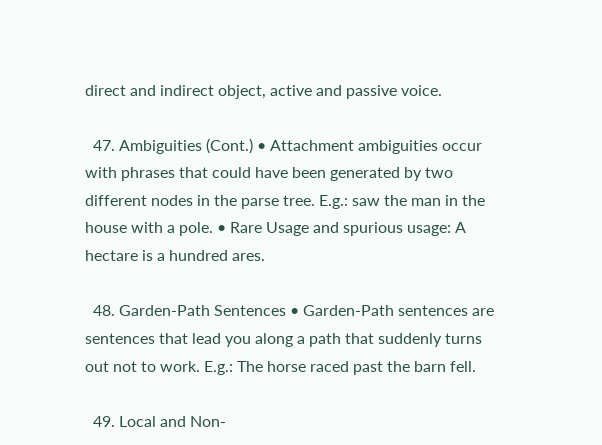direct and indirect object, active and passive voice.

  47. Ambiguities (Cont.) • Attachment ambiguities occur with phrases that could have been generated by two different nodes in the parse tree. E.g.: saw the man in the house with a pole. • Rare Usage and spurious usage: A hectare is a hundred ares.

  48. Garden-Path Sentences • Garden-Path sentences are sentences that lead you along a path that suddenly turns out not to work. E.g.: The horse raced past the barn fell.

  49. Local and Non-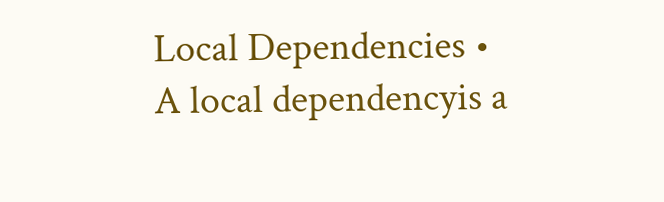Local Dependencies • A local dependencyis a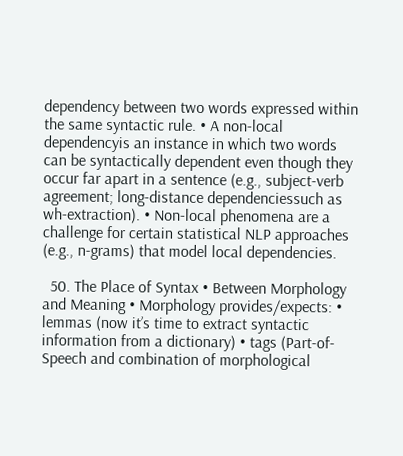dependency between two words expressed within the same syntactic rule. • A non-local dependencyis an instance in which two words can be syntactically dependent even though they occur far apart in a sentence (e.g., subject-verb agreement; long-distance dependenciessuch as wh-extraction). • Non-local phenomena are a challenge for certain statistical NLP approaches (e.g., n-grams) that model local dependencies.

  50. The Place of Syntax • Between Morphology and Meaning • Morphology provides/expects: • lemmas (now it’s time to extract syntactic information from a dictionary) • tags (Part-of-Speech and combination of morphological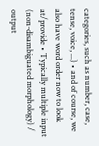categories, such as number, case, tense, voice, ...) • and of course, we also have word order now to look at/provide • Typically multiple input (non-disambiguated morphology) / output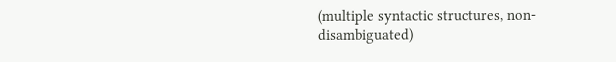(multiple syntactic structures, non-disambiguated)